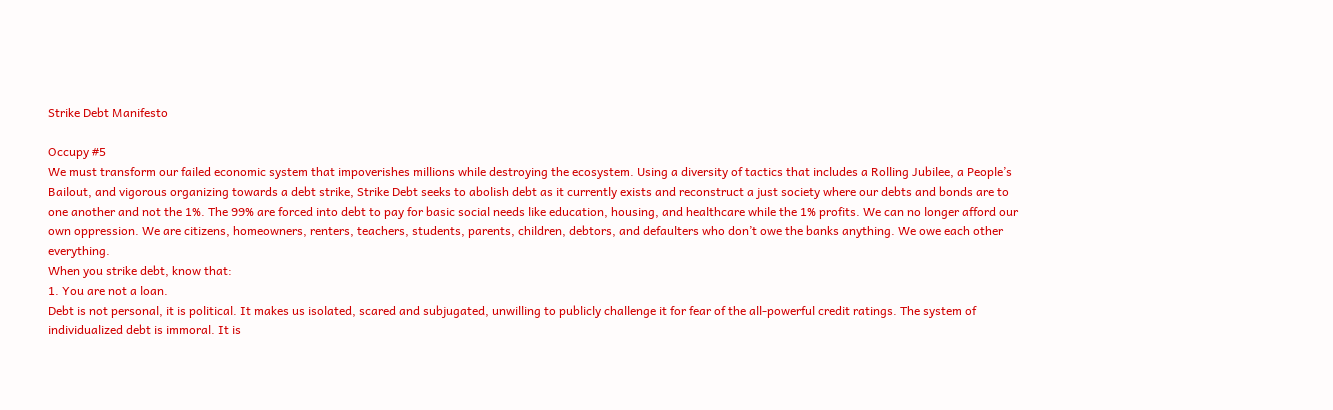Strike Debt Manifesto

Occupy #5
We must transform our failed economic system that impoverishes millions while destroying the ecosystem. Using a diversity of tactics that includes a Rolling Jubilee, a People’s Bailout, and vigorous organizing towards a debt strike, Strike Debt seeks to abolish debt as it currently exists and reconstruct a just society where our debts and bonds are to one another and not the 1%. The 99% are forced into debt to pay for basic social needs like education, housing, and healthcare while the 1% profits. We can no longer afford our own oppression. We are citizens, homeowners, renters, teachers, students, parents, children, debtors, and defaulters who don’t owe the banks anything. We owe each other everything.
When you strike debt, know that:
1. You are not a loan.
Debt is not personal, it is political. It makes us isolated, scared and subjugated, unwilling to publicly challenge it for fear of the all-powerful credit ratings. The system of individualized debt is immoral. It is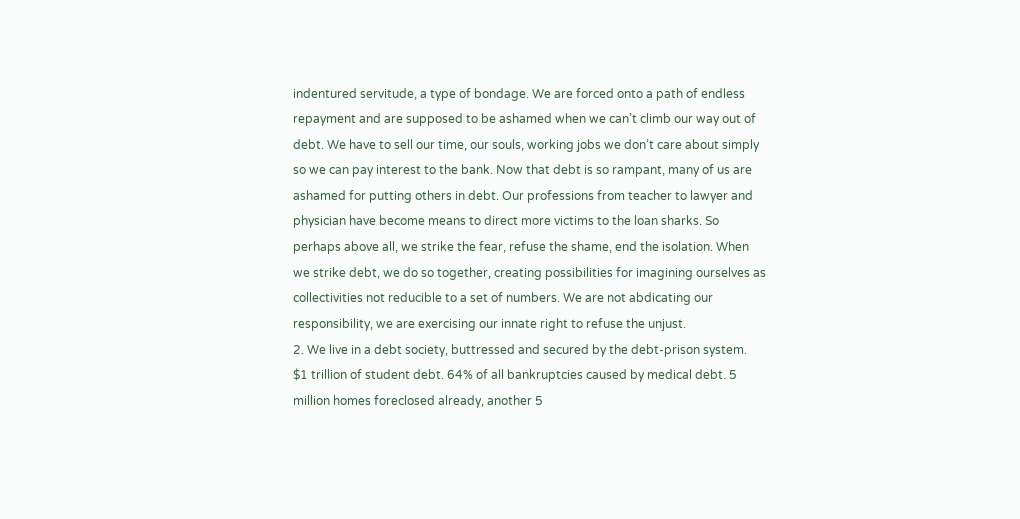indentured servitude, a type of bondage. We are forced onto a path of endless repayment and are supposed to be ashamed when we can’t climb our way out of debt. We have to sell our time, our souls, working jobs we don’t care about simply so we can pay interest to the bank. Now that debt is so rampant, many of us are ashamed for putting others in debt. Our professions from teacher to lawyer and physician have become means to direct more victims to the loan sharks. So perhaps above all, we strike the fear, refuse the shame, end the isolation. When we strike debt, we do so together, creating possibilities for imagining ourselves as collectivities not reducible to a set of numbers. We are not abdicating our responsibility, we are exercising our innate right to refuse the unjust.
2. We live in a debt society, buttressed and secured by the debt-prison system.
$1 trillion of student debt. 64% of all bankruptcies caused by medical debt. 5 million homes foreclosed already, another 5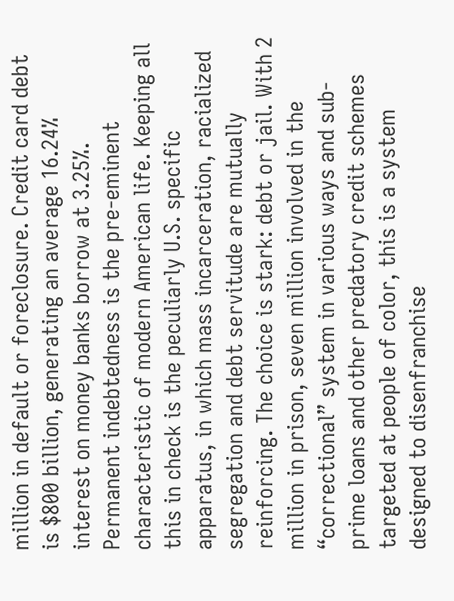million in default or foreclosure. Credit card debt is $800 billion, generating an average 16.24% interest on money banks borrow at 3.25%. Permanent indebtedness is the pre-eminent characteristic of modern American life. Keeping all this in check is the peculiarly U.S. specific apparatus, in which mass incarceration, racialized segregation and debt servitude are mutually reinforcing. The choice is stark: debt or jail. With 2 million in prison, seven million involved in the “correctional” system in various ways and sub-prime loans and other predatory credit schemes targeted at people of color, this is a system designed to disenfranchise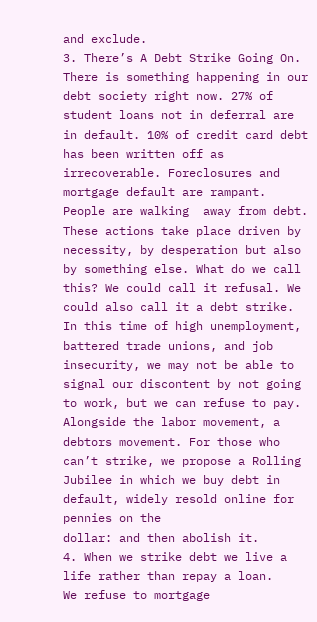and exclude.
3. There’s A Debt Strike Going On.
There is something happening in our debt society right now. 27% of student loans not in deferral are in default. 10% of credit card debt has been written off as irrecoverable. Foreclosures and mortgage default are rampant. People are walking  away from debt. These actions take place driven by necessity, by desperation but also by something else. What do we call this? We could call it refusal. We could also call it a debt strike. In this time of high unemployment, battered trade unions, and job insecurity, we may not be able to signal our discontent by not going to work, but we can refuse to pay. Alongside the labor movement, a debtors movement. For those who can’t strike, we propose a Rolling Jubilee in which we buy debt in default, widely resold online for pennies on the
dollar: and then abolish it.
4. When we strike debt we live a life rather than repay a loan.
We refuse to mortgage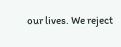our lives. We reject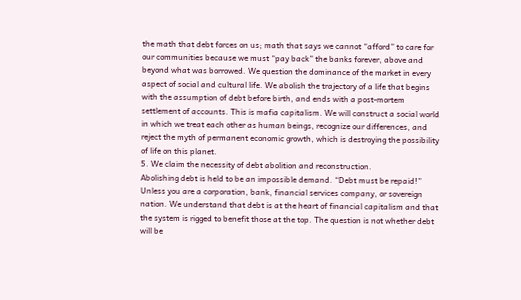the math that debt forces on us; math that says we cannot “afford” to care for our communities because we must “pay back” the banks forever, above and beyond what was borrowed. We question the dominance of the market in every aspect of social and cultural life. We abolish the trajectory of a life that begins with the assumption of debt before birth, and ends with a post-mortem settlement of accounts. This is mafia capitalism. We will construct a social world in which we treat each other as human beings, recognize our differences, and reject the myth of permanent economic growth, which is destroying the possibility of life on this planet.
5. We claim the necessity of debt abolition and reconstruction.
Abolishing debt is held to be an impossible demand. “Debt must be repaid!” Unless you are a corporation, bank, financial services company, or sovereign nation. We understand that debt is at the heart of financial capitalism and that the system is rigged to benefit those at the top. The question is not whether debt will be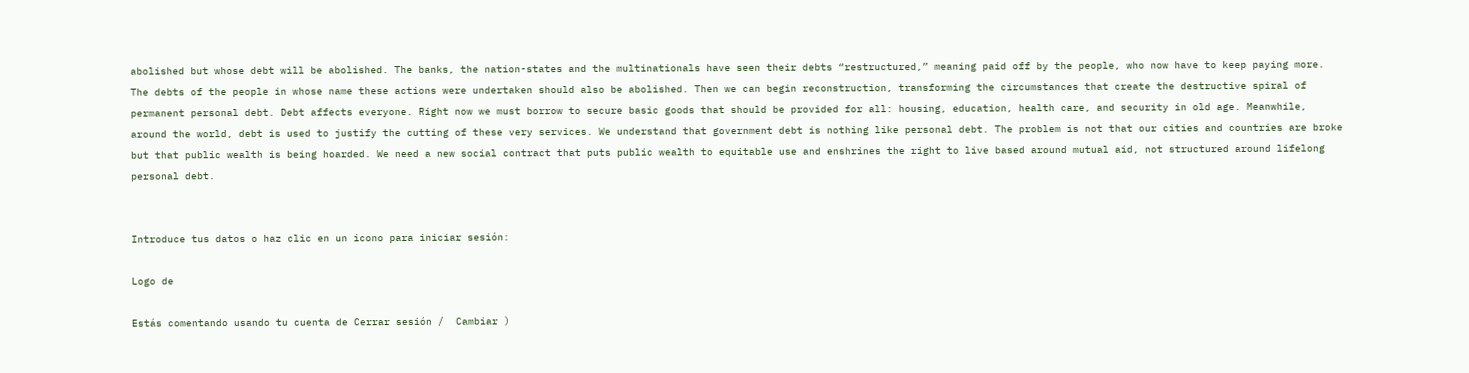abolished but whose debt will be abolished. The banks, the nation-states and the multinationals have seen their debts “restructured,” meaning paid off by the people, who now have to keep paying more. The debts of the people in whose name these actions were undertaken should also be abolished. Then we can begin reconstruction, transforming the circumstances that create the destructive spiral of permanent personal debt. Debt affects everyone. Right now we must borrow to secure basic goods that should be provided for all: housing, education, health care, and security in old age. Meanwhile, around the world, debt is used to justify the cutting of these very services. We understand that government debt is nothing like personal debt. The problem is not that our cities and countries are broke but that public wealth is being hoarded. We need a new social contract that puts public wealth to equitable use and enshrines the right to live based around mutual aid, not structured around lifelong personal debt.


Introduce tus datos o haz clic en un icono para iniciar sesión:

Logo de

Estás comentando usando tu cuenta de Cerrar sesión /  Cambiar )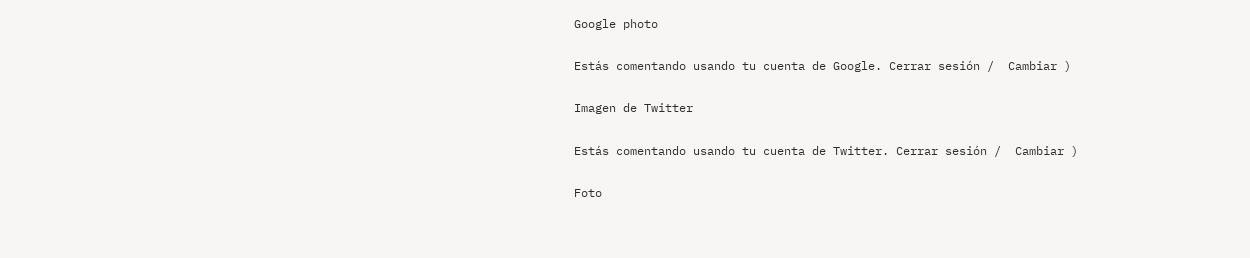Google photo

Estás comentando usando tu cuenta de Google. Cerrar sesión /  Cambiar )

Imagen de Twitter

Estás comentando usando tu cuenta de Twitter. Cerrar sesión /  Cambiar )

Foto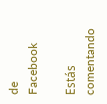de Facebook

Estás comentando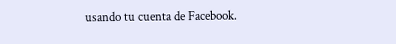usando tu cuenta de Facebook.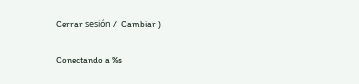Cerrar sesión /  Cambiar )

Conectando a %s